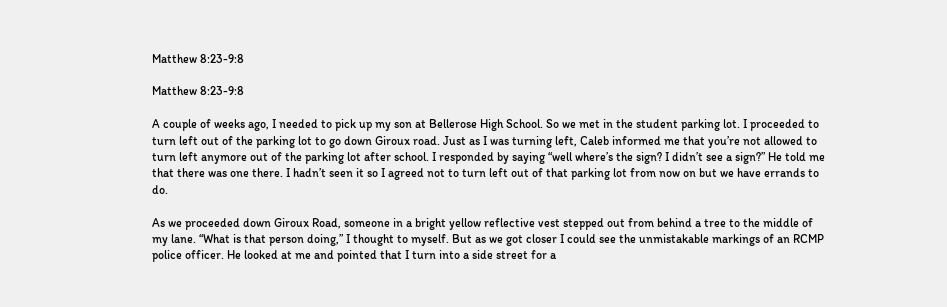Matthew 8:23-9:8

Matthew 8:23-9:8

A couple of weeks ago, I needed to pick up my son at Bellerose High School. So we met in the student parking lot. I proceeded to turn left out of the parking lot to go down Giroux road. Just as I was turning left, Caleb informed me that you’re not allowed to turn left anymore out of the parking lot after school. I responded by saying “well where’s the sign? I didn’t see a sign?” He told me that there was one there. I hadn’t seen it so I agreed not to turn left out of that parking lot from now on but we have errands to do.

As we proceeded down Giroux Road, someone in a bright yellow reflective vest stepped out from behind a tree to the middle of my lane. “What is that person doing,” I thought to myself. But as we got closer I could see the unmistakable markings of an RCMP police officer. He looked at me and pointed that I turn into a side street for a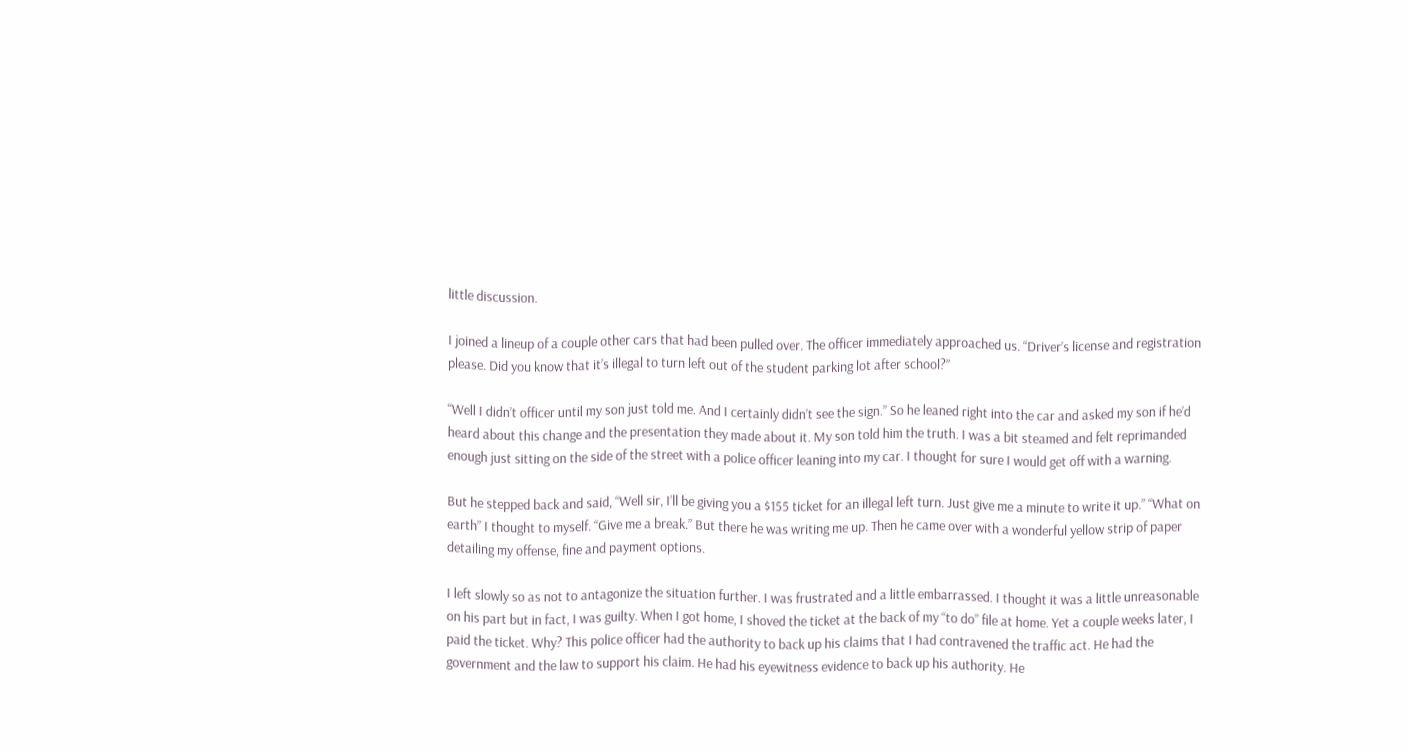little discussion.

I joined a lineup of a couple other cars that had been pulled over. The officer immediately approached us. “Driver’s license and registration please. Did you know that it’s illegal to turn left out of the student parking lot after school?”

“Well I didn’t officer until my son just told me. And I certainly didn’t see the sign.” So he leaned right into the car and asked my son if he’d heard about this change and the presentation they made about it. My son told him the truth. I was a bit steamed and felt reprimanded enough just sitting on the side of the street with a police officer leaning into my car. I thought for sure I would get off with a warning.

But he stepped back and said, “Well sir, I’ll be giving you a $155 ticket for an illegal left turn. Just give me a minute to write it up.” “What on earth” I thought to myself. “Give me a break.” But there he was writing me up. Then he came over with a wonderful yellow strip of paper detailing my offense, fine and payment options.

I left slowly so as not to antagonize the situation further. I was frustrated and a little embarrassed. I thought it was a little unreasonable on his part but in fact, I was guilty. When I got home, I shoved the ticket at the back of my “to do” file at home. Yet a couple weeks later, I paid the ticket. Why? This police officer had the authority to back up his claims that I had contravened the traffic act. He had the government and the law to support his claim. He had his eyewitness evidence to back up his authority. He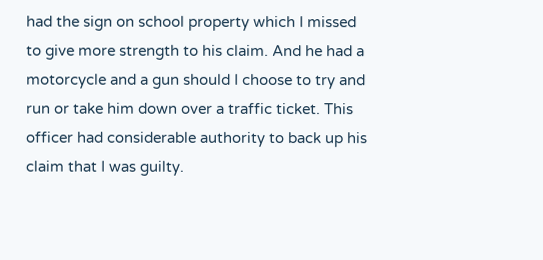had the sign on school property which I missed to give more strength to his claim. And he had a motorcycle and a gun should I choose to try and run or take him down over a traffic ticket. This officer had considerable authority to back up his claim that I was guilty.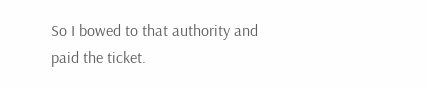So I bowed to that authority and paid the ticket.